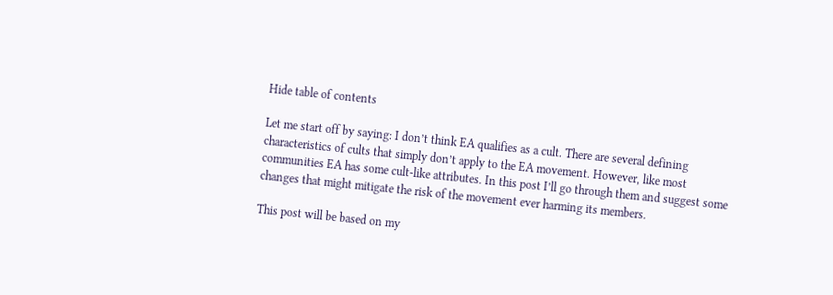Hide table of contents

Let me start off by saying: I don’t think EA qualifies as a cult. There are several defining characteristics of cults that simply don’t apply to the EA movement. However, like most communities EA has some cult-like attributes. In this post I’ll go through them and suggest some changes that might mitigate the risk of the movement ever harming its members.

This post will be based on my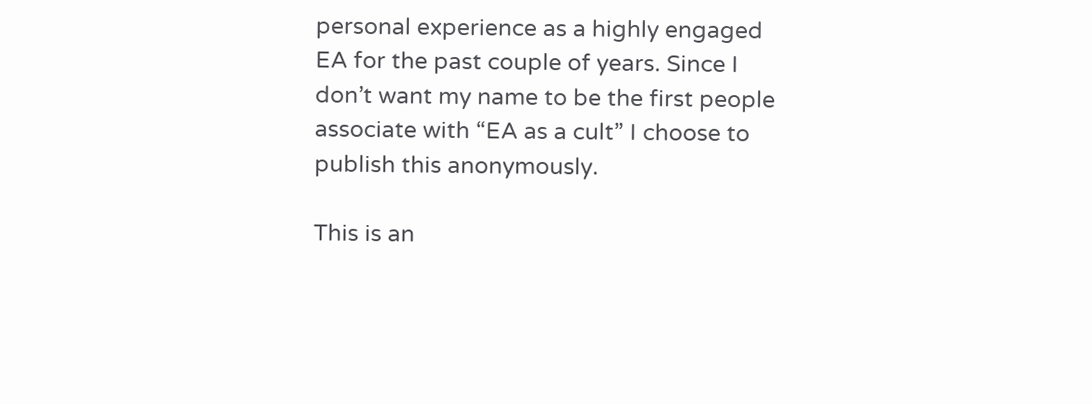personal experience as a highly engaged EA for the past couple of years. Since I don’t want my name to be the first people associate with “EA as a cult” I choose to publish this anonymously.

This is an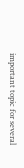important topic for several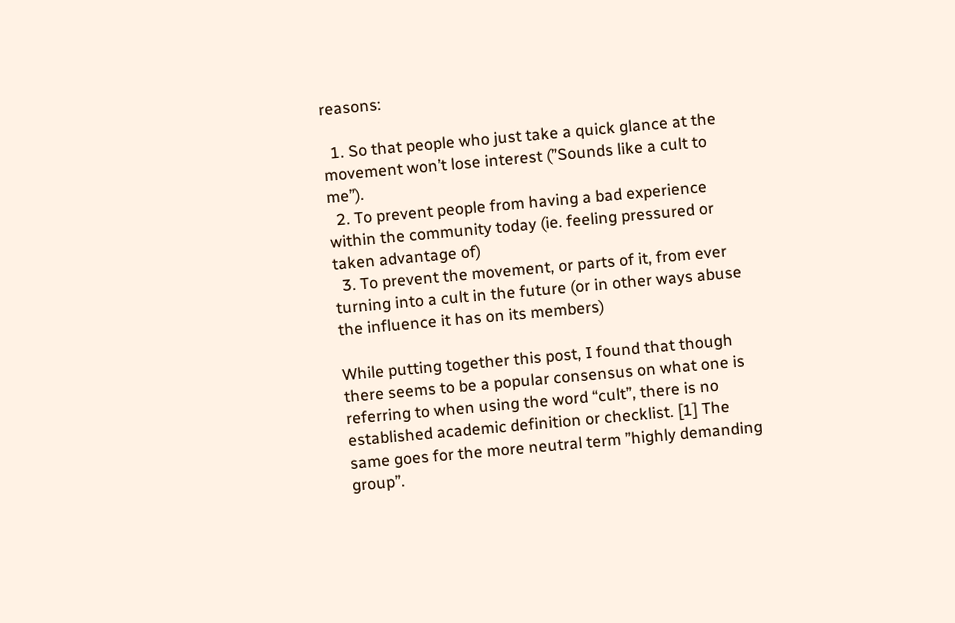reasons:

  1. So that people who just take a quick glance at the movement won’t lose interest (”Sounds like a cult to me”).
  2. To prevent people from having a bad experience within the community today (ie. feeling pressured or taken advantage of)
  3. To prevent the movement, or parts of it, from ever turning into a cult in the future (or in other ways abuse the influence it has on its members)

While putting together this post, I found that though there seems to be a popular consensus on what one is referring to when using the word “cult”, there is no established academic definition or checklist. [1] The same goes for the more neutral term ”highly demanding group”.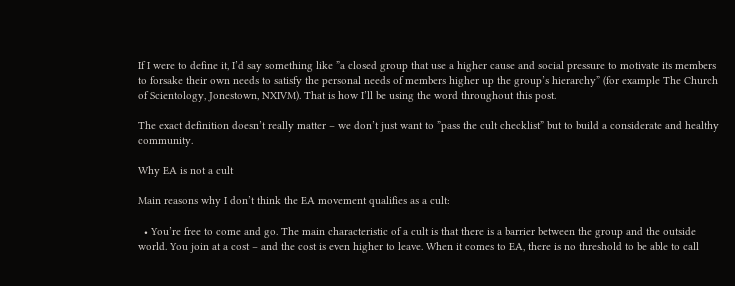If I were to define it, I’d say something like ”a closed group that use a higher cause and social pressure to motivate its members to forsake their own needs to satisfy the personal needs of members higher up the group’s hierarchy” (for example The Church of Scientology, Jonestown, NXIVM). That is how I’ll be using the word throughout this post.

The exact definition doesn’t really matter – we don’t just want to ”pass the cult checklist” but to build a considerate and healthy community.

Why EA is not a cult

Main reasons why I don’t think the EA movement qualifies as a cult:

  • You’re free to come and go. The main characteristic of a cult is that there is a barrier between the group and the outside world. You join at a cost – and the cost is even higher to leave. When it comes to EA, there is no threshold to be able to call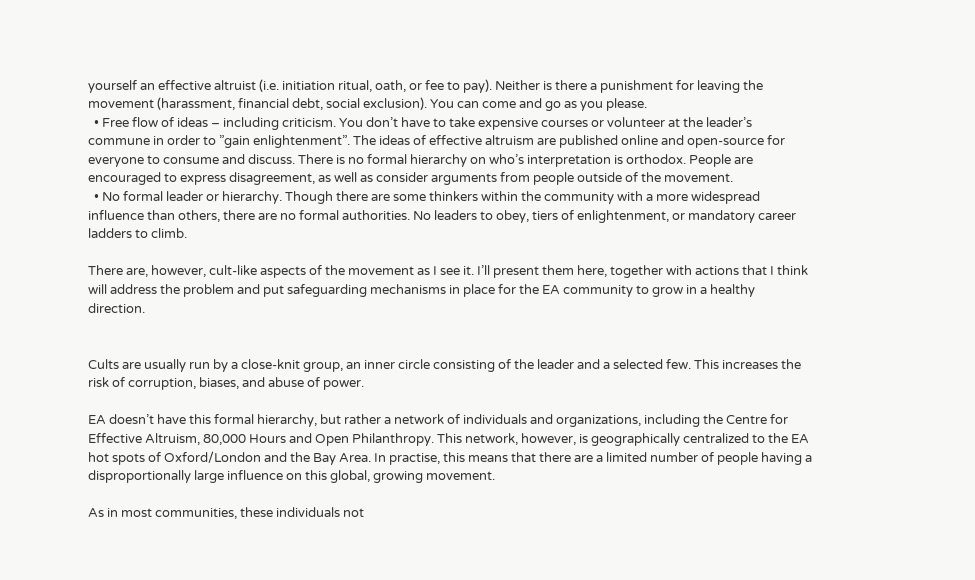yourself an effective altruist (i.e. initiation ritual, oath, or fee to pay). Neither is there a punishment for leaving the movement (harassment, financial debt, social exclusion). You can come and go as you please.
  • Free flow of ideas – including criticism. You don’t have to take expensive courses or volunteer at the leader’s commune in order to ”gain enlightenment”. The ideas of effective altruism are published online and open-source for everyone to consume and discuss. There is no formal hierarchy on who’s interpretation is orthodox. People are encouraged to express disagreement, as well as consider arguments from people outside of the movement.
  • No formal leader or hierarchy. Though there are some thinkers within the community with a more widespread influence than others, there are no formal authorities. No leaders to obey, tiers of enlightenment, or mandatory career ladders to climb.

There are, however, cult-like aspects of the movement as I see it. I’ll present them here, together with actions that I think will address the problem and put safeguarding mechanisms in place for the EA community to grow in a healthy direction.


Cults are usually run by a close-knit group, an inner circle consisting of the leader and a selected few. This increases the risk of corruption, biases, and abuse of power.

EA doesn’t have this formal hierarchy, but rather a network of individuals and organizations, including the Centre for Effective Altruism, 80,000 Hours and Open Philanthropy. This network, however, is geographically centralized to the EA hot spots of Oxford/London and the Bay Area. In practise, this means that there are a limited number of people having a disproportionally large influence on this global, growing movement.

As in most communities, these individuals not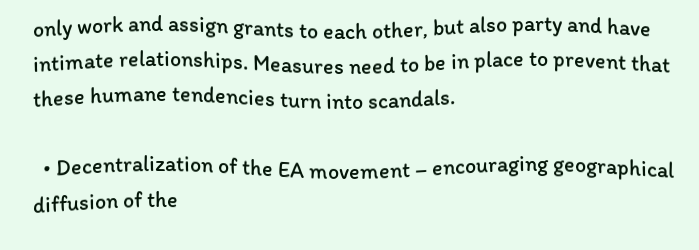only work and assign grants to each other, but also party and have intimate relationships. Measures need to be in place to prevent that these humane tendencies turn into scandals.

  • Decentralization of the EA movement – encouraging geographical diffusion of the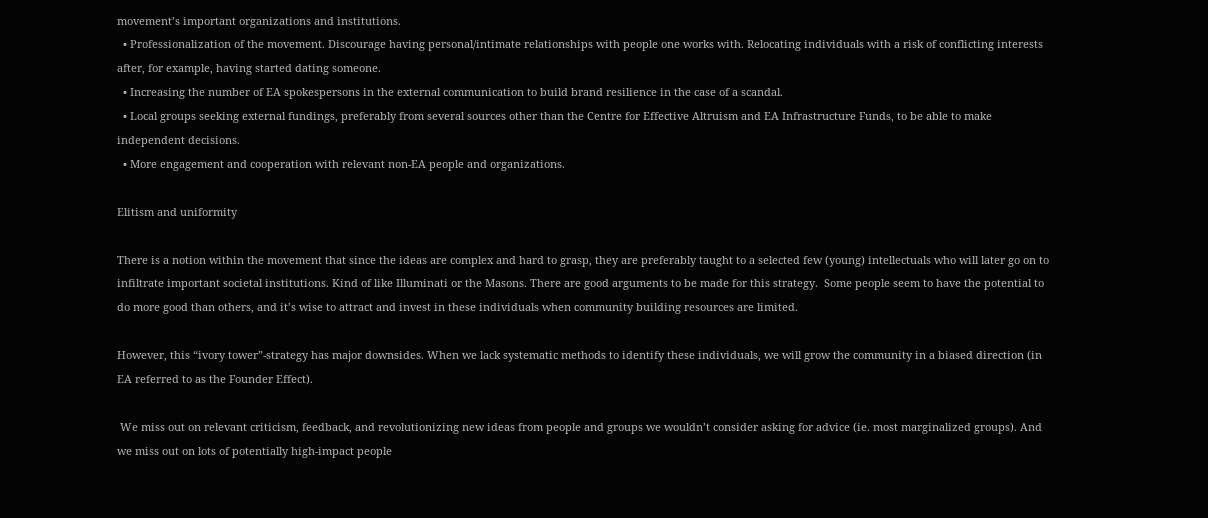movement’s important organizations and institutions.
  • Professionalization of the movement. Discourage having personal/intimate relationships with people one works with. Relocating individuals with a risk of conflicting interests after, for example, having started dating someone.
  • Increasing the number of EA spokespersons in the external communication to build brand resilience in the case of a scandal.
  • Local groups seeking external fundings, preferably from several sources other than the Centre for Effective Altruism and EA Infrastructure Funds, to be able to make independent decisions.
  • More engagement and cooperation with relevant non-EA people and organizations.

Elitism and uniformity

There is a notion within the movement that since the ideas are complex and hard to grasp, they are preferably taught to a selected few (young) intellectuals who will later go on to infiltrate important societal institutions. Kind of like Illuminati or the Masons. There are good arguments to be made for this strategy.  Some people seem to have the potential to do more good than others, and it’s wise to attract and invest in these individuals when community building resources are limited.

However, this “ivory tower”-strategy has major downsides. When we lack systematic methods to identify these individuals, we will grow the community in a biased direction (in EA referred to as the Founder Effect).

 We miss out on relevant criticism, feedback, and revolutionizing new ideas from people and groups we wouldn’t consider asking for advice (ie. most marginalized groups). And we miss out on lots of potentially high-impact people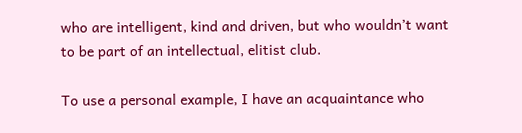who are intelligent, kind and driven, but who wouldn’t want to be part of an intellectual, elitist club.

To use a personal example, I have an acquaintance who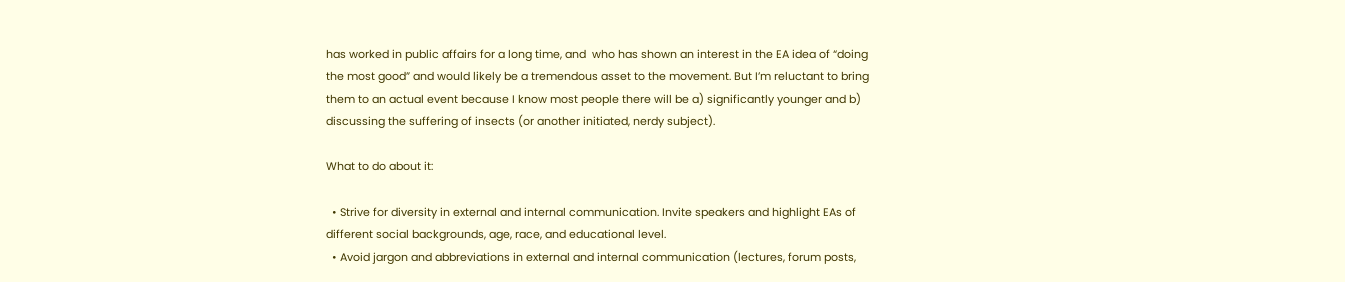has worked in public affairs for a long time, and  who has shown an interest in the EA idea of “doing the most good” and would likely be a tremendous asset to the movement. But I’m reluctant to bring them to an actual event because I know most people there will be a) significantly younger and b) discussing the suffering of insects (or another initiated, nerdy subject).

What to do about it:

  • Strive for diversity in external and internal communication. Invite speakers and highlight EAs of different social backgrounds, age, race, and educational level.
  • Avoid jargon and abbreviations in external and internal communication (lectures, forum posts,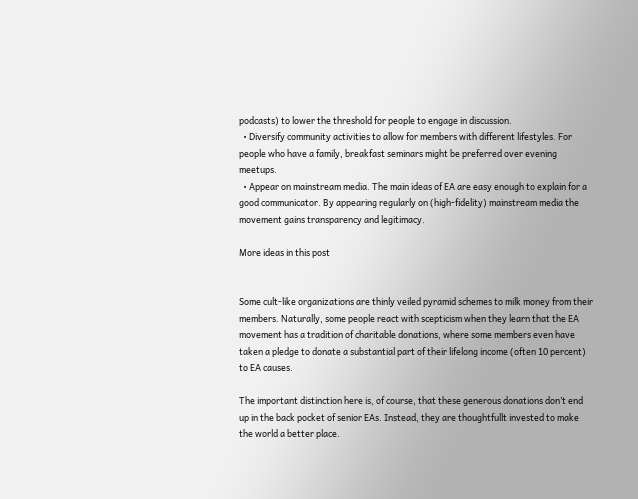podcasts) to lower the threshold for people to engage in discussion.
  • Diversify community activities to allow for members with different lifestyles. For people who have a family, breakfast seminars might be preferred over evening meetups.
  • Appear on mainstream media. The main ideas of EA are easy enough to explain for a good communicator. By appearing regularly on (high-fidelity) mainstream media the movement gains transparency and legitimacy.

More ideas in this post


Some cult-like organizations are thinly veiled pyramid schemes to milk money from their members. Naturally, some people react with scepticism when they learn that the EA movement has a tradition of charitable donations, where some members even have taken a pledge to donate a substantial part of their lifelong income (often 10 percent) to EA causes.

The important distinction here is, of course, that these generous donations don’t end up in the back pocket of senior EAs. Instead, they are thoughtfullt invested to make the world a better place.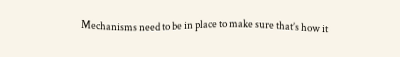Mechanisms need to be in place to make sure that’s how it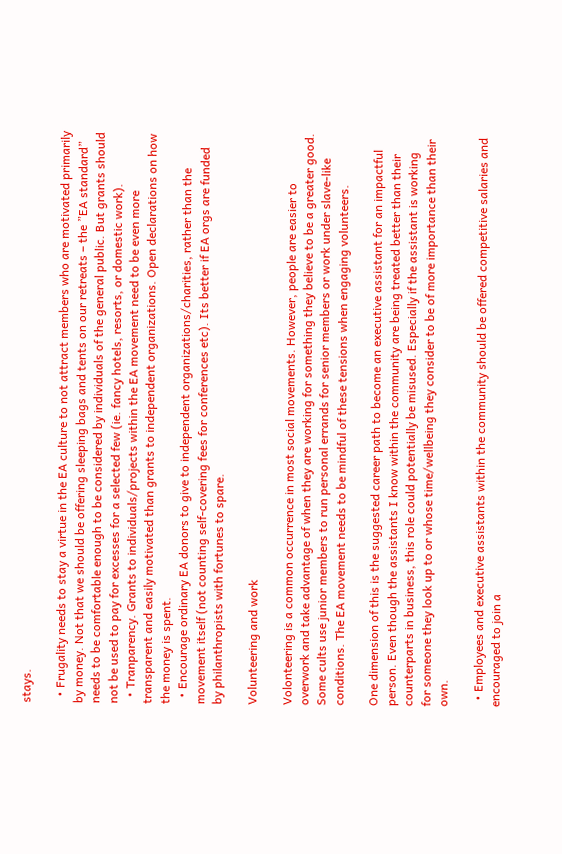stays.

  • Frugality needs to stay a virtue in the EA culture to not attract members who are motivated primarily by money. Not that we should be offering sleeping bags and tents on our retreats – the ”EA standard” needs to be comfortable enough to be considered by individuals of the general public. But grants should not be used to pay for excesses for a selected few (ie. fancy hotels, resorts, or domestic work).
  • Tranparency. Grants to individuals/projects within the EA movement need to be even more transparent and easily motivated than grants to independent organizations. Open declarations on how the money is spent.
  • Encourage ordinary EA donors to give to independent organizations/charities, rather than the movement itself (not counting self-covering fees for conferences etc). Its better if EA orgs are funded by philanthropists with fortunes to spare.

Volunteering and work

Volonteering is a common occurrence in most social movements. However, people are easier to overwork and take advantage of when they are working for something they believe to be a greater good. Some cults use junior members to run personal errands for senior members or work under slave-like conditions. The EA movement needs to be mindful of these tensions when engaging volunteers.

One dimension of this is the suggested career path to become an executive assistant for an impactful person. Even though the assistants I know within the community are being treated better than their counterparts in business, this role could potentially be misused. Especially if the assistant is working for someone they look up to or whose time/wellbeing they consider to be of more importance than their own.

  • Employees and executive assistants within the community should be offered competitive salaries and encouraged to join a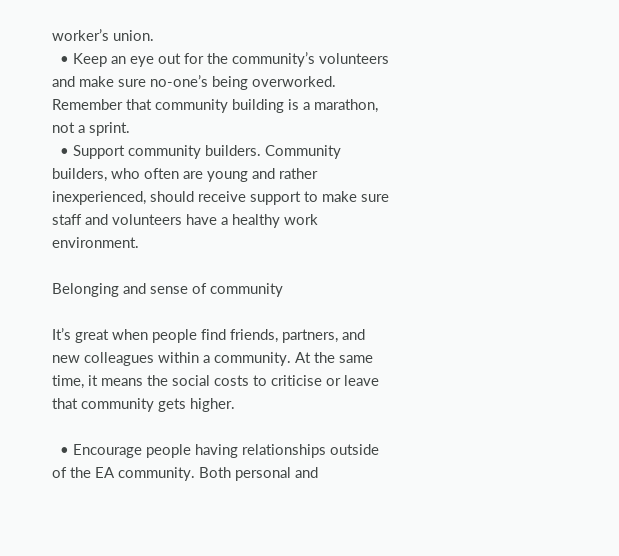worker’s union.
  • Keep an eye out for the community’s volunteers and make sure no-one’s being overworked. Remember that community building is a marathon, not a sprint.
  • Support community builders. Community builders, who often are young and rather inexperienced, should receive support to make sure staff and volunteers have a healthy work environment.

Belonging and sense of community

It’s great when people find friends, partners, and new colleagues within a community. At the same time, it means the social costs to criticise or leave that community gets higher.

  • Encourage people having relationships outside of the EA community. Both personal and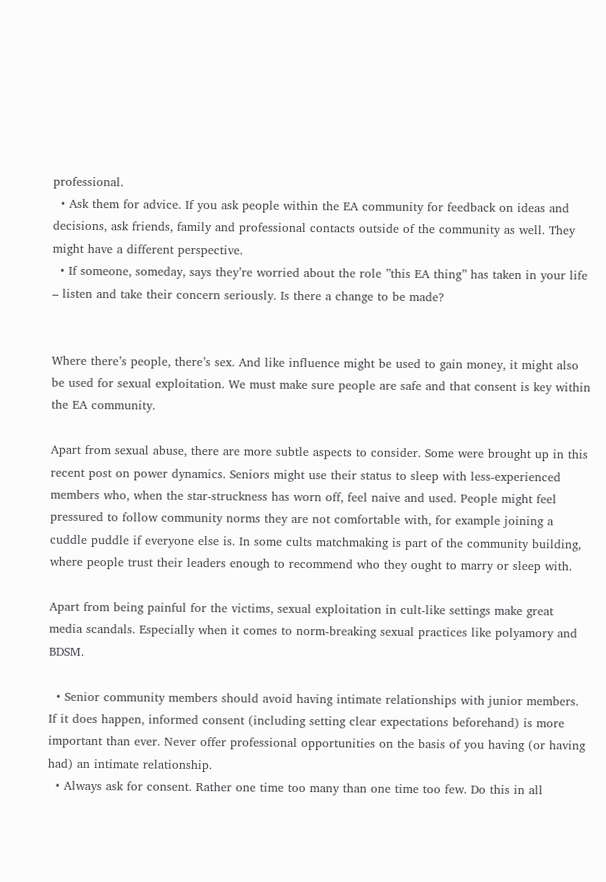professional.
  • Ask them for advice. If you ask people within the EA community for feedback on ideas and decisions, ask friends, family and professional contacts outside of the community as well. They might have a different perspective.
  • If someone, someday, says they’re worried about the role ”this EA thing” has taken in your life – listen and take their concern seriously. Is there a change to be made?


Where there’s people, there’s sex. And like influence might be used to gain money, it might also be used for sexual exploitation. We must make sure people are safe and that consent is key within the EA community.

Apart from sexual abuse, there are more subtle aspects to consider. Some were brought up in this recent post on power dynamics. Seniors might use their status to sleep with less-experienced members who, when the star-struckness has worn off, feel naive and used. People might feel pressured to follow community norms they are not comfortable with, for example joining a cuddle puddle if everyone else is. In some cults matchmaking is part of the community building, where people trust their leaders enough to recommend who they ought to marry or sleep with.

Apart from being painful for the victims, sexual exploitation in cult-like settings make great media scandals. Especially when it comes to norm-breaking sexual practices like polyamory and BDSM.

  • Senior community members should avoid having intimate relationships with junior members. If it does happen, informed consent (including setting clear expectations beforehand) is more important than ever. Never offer professional opportunities on the basis of you having (or having had) an intimate relationship.
  • Always ask for consent. Rather one time too many than one time too few. Do this in all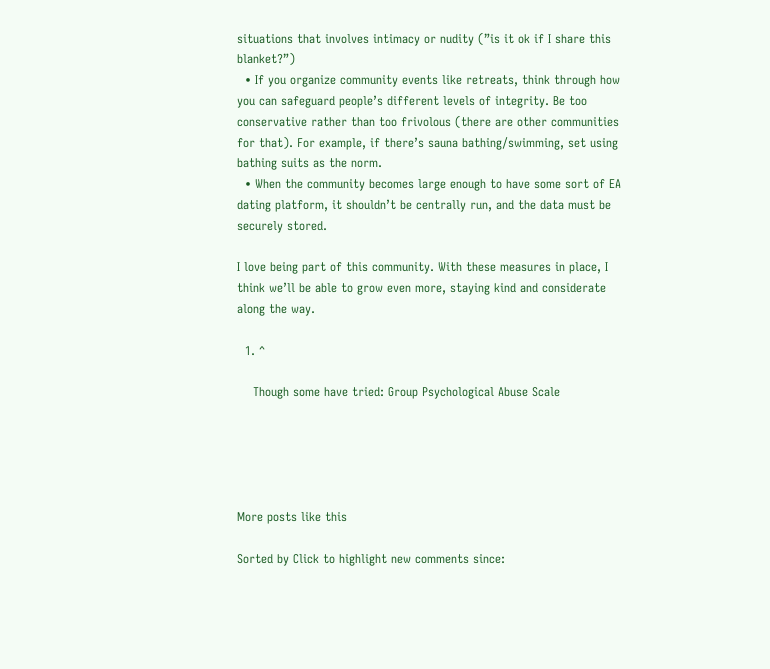situations that involves intimacy or nudity (”is it ok if I share this blanket?”)
  • If you organize community events like retreats, think through how you can safeguard people’s different levels of integrity. Be too conservative rather than too frivolous (there are other communities for that). For example, if there’s sauna bathing/swimming, set using bathing suits as the norm.
  • When the community becomes large enough to have some sort of EA dating platform, it shouldn’t be centrally run, and the data must be securely stored.

I love being part of this community. With these measures in place, I think we’ll be able to grow even more, staying kind and considerate along the way.

  1. ^

    Though some have tried: Group Psychological Abuse Scale





More posts like this

Sorted by Click to highlight new comments since: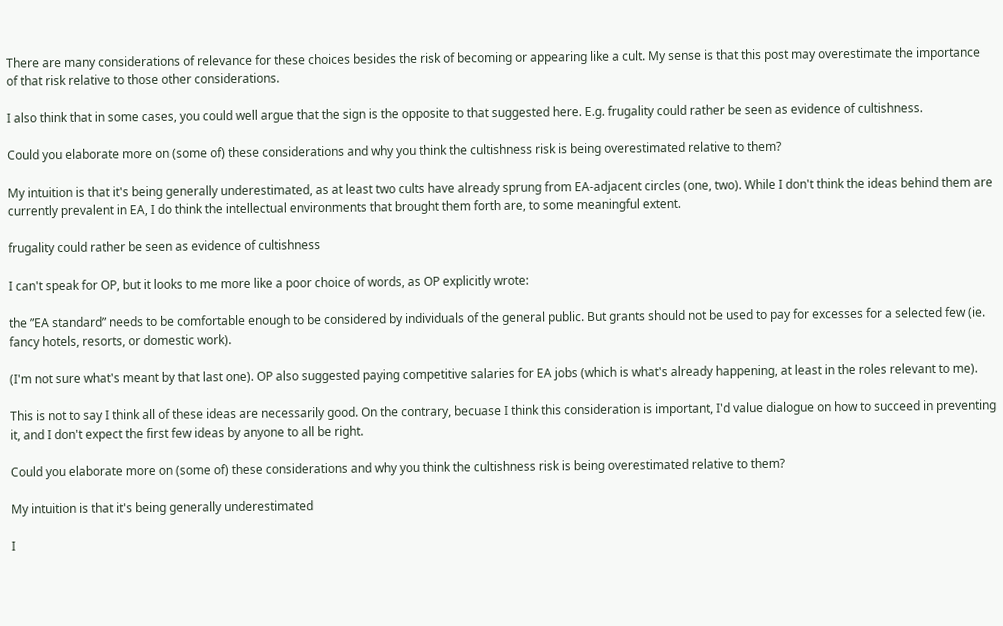There are many considerations of relevance for these choices besides the risk of becoming or appearing like a cult. My sense is that this post may overestimate the importance of that risk relative to those other considerations.

I also think that in some cases, you could well argue that the sign is the opposite to that suggested here. E.g. frugality could rather be seen as evidence of cultishness.

Could you elaborate more on (some of) these considerations and why you think the cultishness risk is being overestimated relative to them?

My intuition is that it's being generally underestimated, as at least two cults have already sprung from EA-adjacent circles (one, two). While I don't think the ideas behind them are currently prevalent in EA, I do think the intellectual environments that brought them forth are, to some meaningful extent.

frugality could rather be seen as evidence of cultishness

I can't speak for OP, but it looks to me more like a poor choice of words, as OP explicitly wrote:

the ”EA standard” needs to be comfortable enough to be considered by individuals of the general public. But grants should not be used to pay for excesses for a selected few (ie. fancy hotels, resorts, or domestic work).

(I'm not sure what's meant by that last one). OP also suggested paying competitive salaries for EA jobs (which is what's already happening, at least in the roles relevant to me).

This is not to say I think all of these ideas are necessarily good. On the contrary, becuase I think this consideration is important, I'd value dialogue on how to succeed in preventing it, and I don't expect the first few ideas by anyone to all be right.

Could you elaborate more on (some of) these considerations and why you think the cultishness risk is being overestimated relative to them?

My intuition is that it's being generally underestimated

I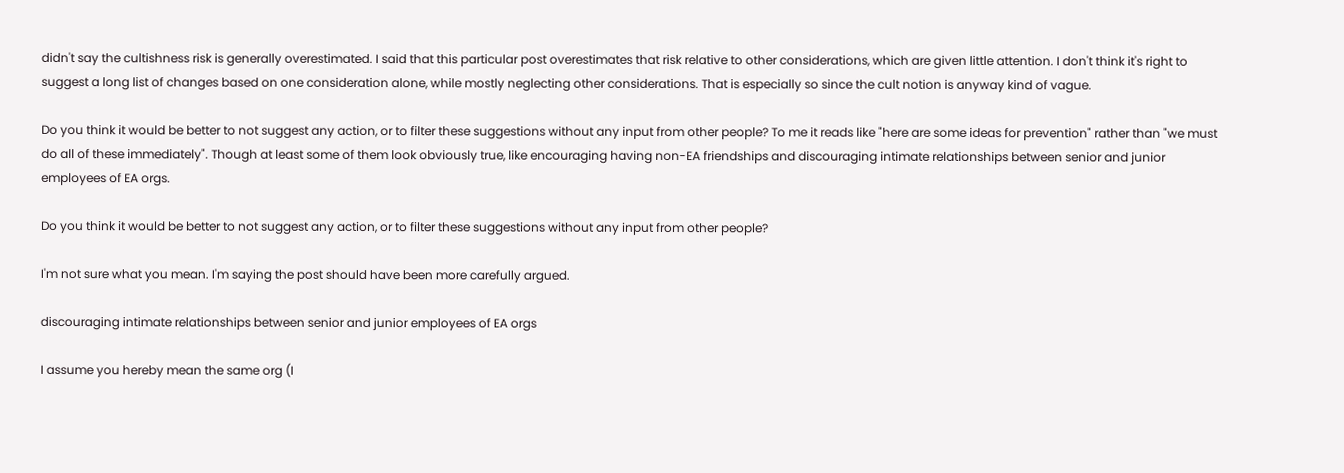didn't say the cultishness risk is generally overestimated. I said that this particular post overestimates that risk relative to other considerations, which are given little attention. I don't think it's right to suggest a long list of changes based on one consideration alone, while mostly neglecting other considerations. That is especially so since the cult notion is anyway kind of vague.

Do you think it would be better to not suggest any action, or to filter these suggestions without any input from other people? To me it reads like "here are some ideas for prevention" rather than "we must do all of these immediately". Though at least some of them look obviously true, like encouraging having non-EA friendships and discouraging intimate relationships between senior and junior employees of EA orgs.

Do you think it would be better to not suggest any action, or to filter these suggestions without any input from other people?

I'm not sure what you mean. I'm saying the post should have been more carefully argued.

discouraging intimate relationships between senior and junior employees of EA orgs

I assume you hereby mean the same org (I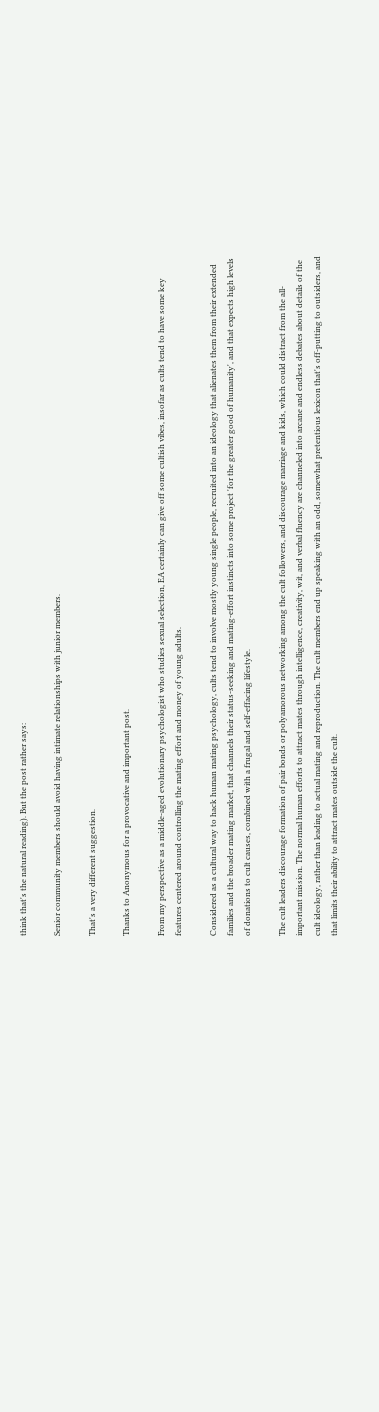think that's the natural reading). But the post rather says:

Senior community members should avoid having intimate relationships with junior members.

That's a very different suggestion.

Thanks to Anonymous for a provocative and important post.

From my perspective as a middle-aged evolutionary psychologist who studies sexual selection, EA certainly can give off some cultish vibes, insofar as cults tend to have some key features centered around controlling the mating effort and money of young adults.

Considered as a cultural way to hack human mating psychology, cults tend to involve mostly young single people, recruited into an ideology that alienates them from their extended families and the broader mating market, that channels their status-seeking and mating-effort instincts into some project 'for the greater good of humanity', and that expects high levels of donations to cult causes, combined with a frugal and self-effacing lifestyle.

The cult leaders discourage formation of pair bonds or polyamorous networking among the cult followers, and discourage marriage and kids, which could distract from the all-important mission. The normal human efforts to attract mates through intelligence, creativity, wit, and verbal fluency are channeled into arcane and endless debates about details of the cult ideology, rather than leading to actual mating and reproduction. The cult members end up speaking with an odd, somewhat pretentious lexicon that's off-putting to outsiders, and that limits their ability to attract mates outside the cult.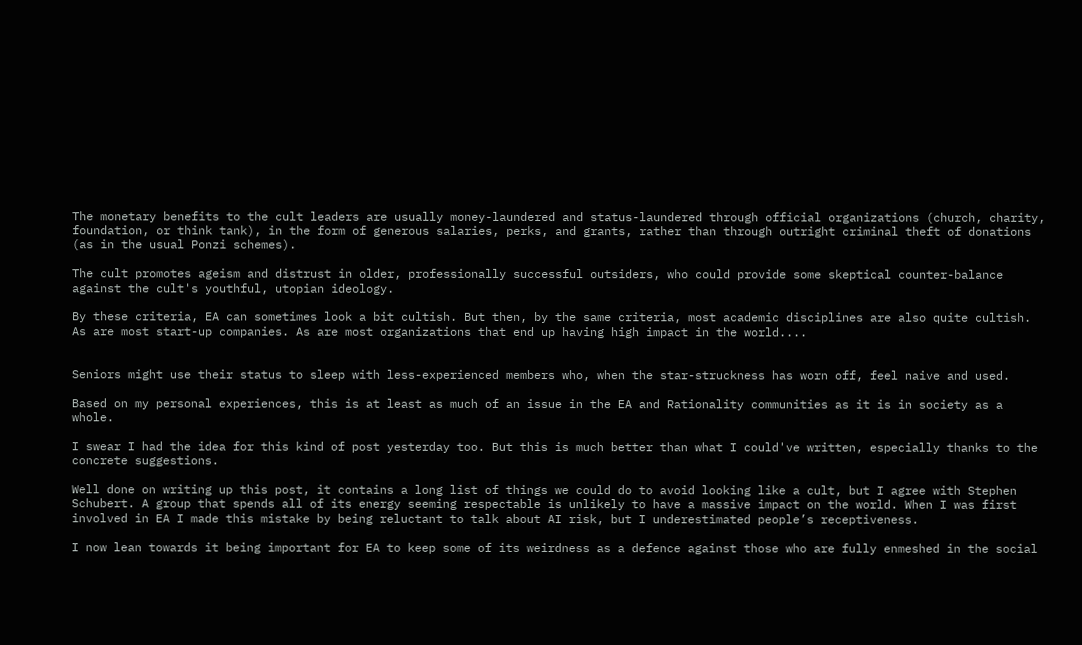The monetary benefits to the cult leaders are usually money-laundered and status-laundered through official organizations (church, charity, foundation, or think tank), in the form of generous salaries, perks, and grants, rather than through outright criminal theft of donations (as in the usual Ponzi schemes).

The cult promotes ageism and distrust in older, professionally successful outsiders, who could provide some skeptical counter-balance against the cult's youthful, utopian ideology.

By these criteria, EA can sometimes look a bit cultish. But then, by the same criteria, most academic disciplines are also quite cultish. As are most start-up companies. As are most organizations that end up having high impact in the world....


Seniors might use their status to sleep with less-experienced members who, when the star-struckness has worn off, feel naive and used.

Based on my personal experiences, this is at least as much of an issue in the EA and Rationality communities as it is in society as a whole.

I swear I had the idea for this kind of post yesterday too. But this is much better than what I could've written, especially thanks to the concrete suggestions.

Well done on writing up this post, it contains a long list of things we could do to avoid looking like a cult, but I agree with Stephen Schubert. A group that spends all of its energy seeming respectable is unlikely to have a massive impact on the world. When I was first involved in EA I made this mistake by being reluctant to talk about AI risk, but I underestimated people’s receptiveness.

I now lean towards it being important for EA to keep some of its weirdness as a defence against those who are fully enmeshed in the social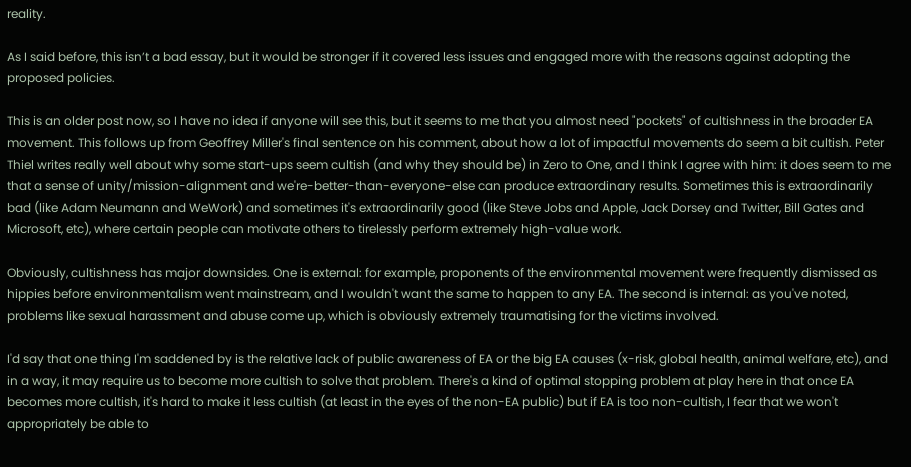reality.

As I said before, this isn’t a bad essay, but it would be stronger if it covered less issues and engaged more with the reasons against adopting the proposed policies.

This is an older post now, so I have no idea if anyone will see this, but it seems to me that you almost need "pockets" of cultishness in the broader EA movement. This follows up from Geoffrey Miller's final sentence on his comment, about how a lot of impactful movements do seem a bit cultish. Peter Thiel writes really well about why some start-ups seem cultish (and why they should be) in Zero to One, and I think I agree with him: it does seem to me that a sense of unity/mission-alignment and we're-better-than-everyone-else can produce extraordinary results. Sometimes this is extraordinarily bad (like Adam Neumann and WeWork) and sometimes it's extraordinarily good (like Steve Jobs and Apple, Jack Dorsey and Twitter, Bill Gates and Microsoft, etc), where certain people can motivate others to tirelessly perform extremely high-value work.

Obviously, cultishness has major downsides. One is external: for example, proponents of the environmental movement were frequently dismissed as hippies before environmentalism went mainstream, and I wouldn't want the same to happen to any EA. The second is internal: as you've noted, problems like sexual harassment and abuse come up, which is obviously extremely traumatising for the victims involved.

I'd say that one thing I'm saddened by is the relative lack of public awareness of EA or the big EA causes (x-risk, global health, animal welfare, etc), and in a way, it may require us to become more cultish to solve that problem. There's a kind of optimal stopping problem at play here in that once EA becomes more cultish, it's hard to make it less cultish (at least in the eyes of the non-EA public) but if EA is too non-cultish, I fear that we won't appropriately be able to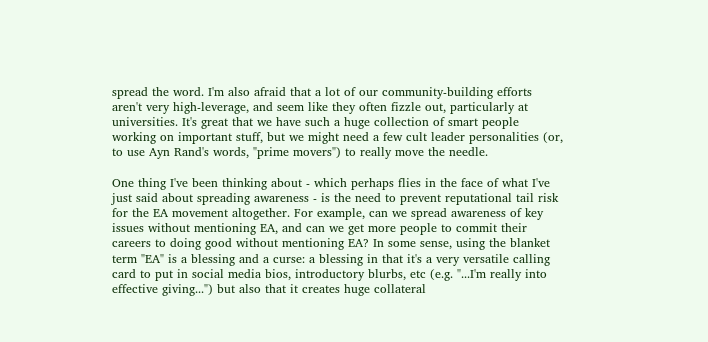spread the word. I'm also afraid that a lot of our community-building efforts aren't very high-leverage, and seem like they often fizzle out, particularly at universities. It's great that we have such a huge collection of smart people working on important stuff, but we might need a few cult leader personalities (or, to use Ayn Rand's words, "prime movers") to really move the needle.

One thing I've been thinking about - which perhaps flies in the face of what I've just said about spreading awareness - is the need to prevent reputational tail risk for the EA movement altogether. For example, can we spread awareness of key issues without mentioning EA, and can we get more people to commit their careers to doing good without mentioning EA? In some sense, using the blanket term "EA" is a blessing and a curse: a blessing in that it's a very versatile calling card to put in social media bios, introductory blurbs, etc (e.g. "...I'm really into effective giving...") but also that it creates huge collateral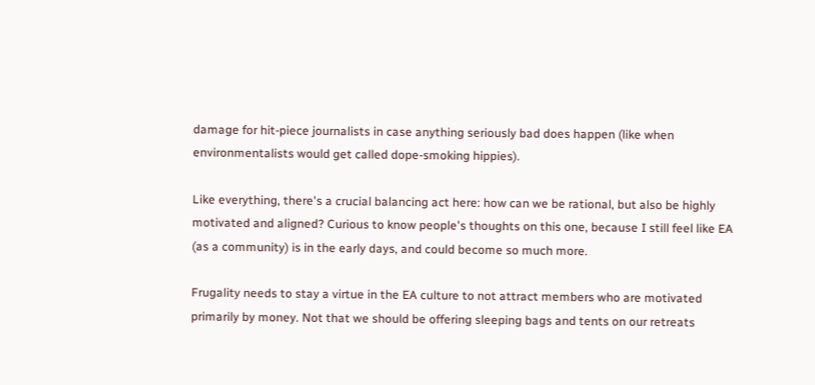damage for hit-piece journalists in case anything seriously bad does happen (like when environmentalists would get called dope-smoking hippies).

Like everything, there's a crucial balancing act here: how can we be rational, but also be highly motivated and aligned? Curious to know people's thoughts on this one, because I still feel like EA (as a community) is in the early days, and could become so much more.

Frugality needs to stay a virtue in the EA culture to not attract members who are motivated primarily by money. Not that we should be offering sleeping bags and tents on our retreats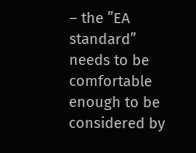– the ”EA standard” needs to be comfortable enough to be considered by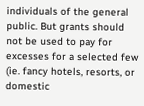individuals of the general public. But grants should not be used to pay for excesses for a selected few (ie. fancy hotels, resorts, or domestic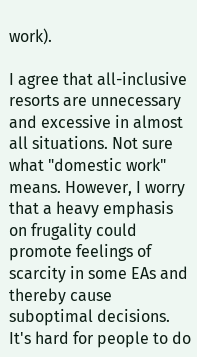work).

I agree that all-inclusive resorts are unnecessary and excessive in almost all situations. Not sure what "domestic work" means. However, I worry that a heavy emphasis on frugality could promote feelings of scarcity in some EAs and thereby cause suboptimal decisions. It's hard for people to do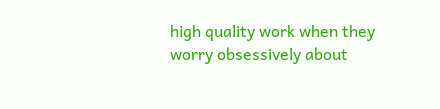high quality work when they worry obsessively about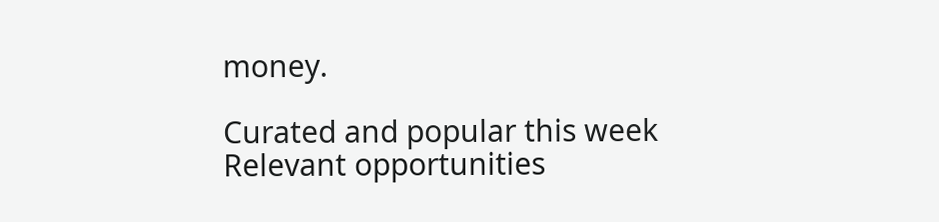money.

Curated and popular this week
Relevant opportunities